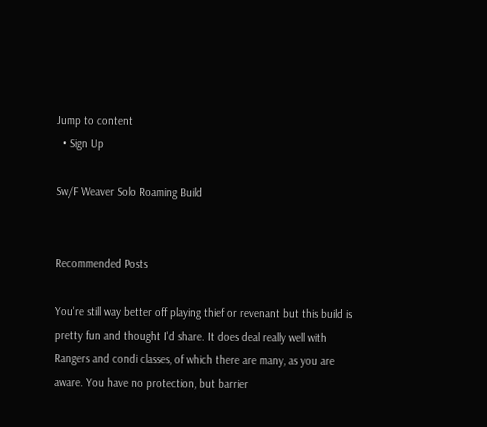Jump to content
  • Sign Up

Sw/F Weaver Solo Roaming Build


Recommended Posts

You're still way better off playing thief or revenant but this build is pretty fun and thought I'd share. It does deal really well with Rangers and condi classes, of which there are many, as you are aware. You have no protection, but barrier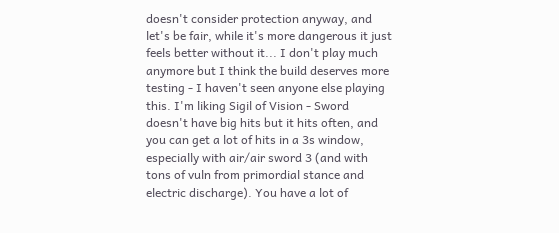doesn't consider protection anyway, and let's be fair, while it's more dangerous it just feels better without it... I don't play much anymore but I think the build deserves more testing - I haven't seen anyone else playing this. I'm liking Sigil of Vision - Sword doesn't have big hits but it hits often, and you can get a lot of hits in a 3s window, especially with air/air sword 3 (and with tons of vuln from primordial stance and electric discharge). You have a lot of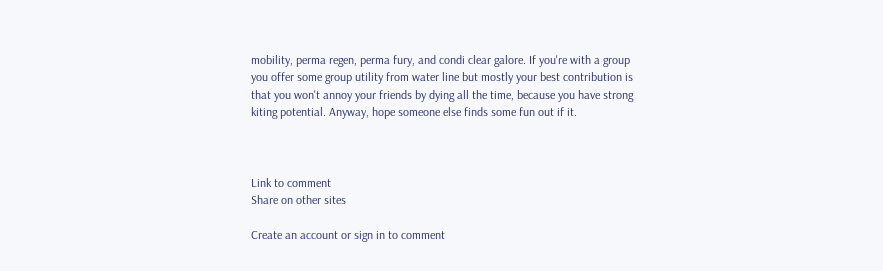mobility, perma regen, perma fury, and condi clear galore. If you're with a group you offer some group utility from water line but mostly your best contribution is that you won't annoy your friends by dying all the time, because you have strong kiting potential. Anyway, hope someone else finds some fun out if it.



Link to comment
Share on other sites

Create an account or sign in to comment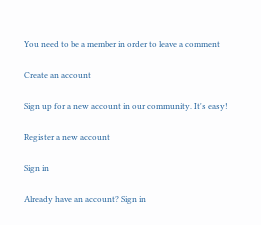You need to be a member in order to leave a comment

Create an account

Sign up for a new account in our community. It's easy!

Register a new account

Sign in

Already have an account? Sign in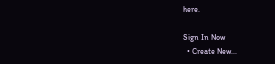here.

Sign In Now
  • Create New...